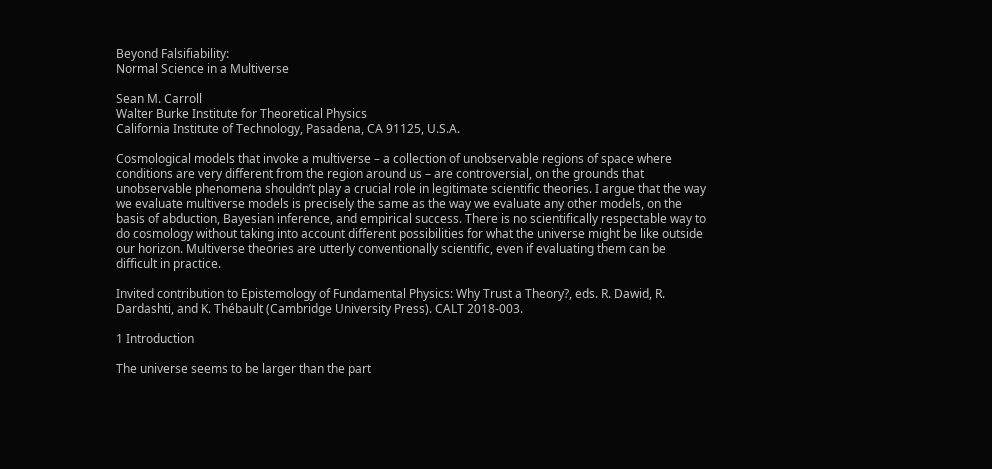Beyond Falsifiability:
Normal Science in a Multiverse

Sean M. Carroll
Walter Burke Institute for Theoretical Physics
California Institute of Technology, Pasadena, CA 91125, U.S.A.

Cosmological models that invoke a multiverse – a collection of unobservable regions of space where conditions are very different from the region around us – are controversial, on the grounds that unobservable phenomena shouldn’t play a crucial role in legitimate scientific theories. I argue that the way we evaluate multiverse models is precisely the same as the way we evaluate any other models, on the basis of abduction, Bayesian inference, and empirical success. There is no scientifically respectable way to do cosmology without taking into account different possibilities for what the universe might be like outside our horizon. Multiverse theories are utterly conventionally scientific, even if evaluating them can be difficult in practice.

Invited contribution to Epistemology of Fundamental Physics: Why Trust a Theory?, eds. R. Dawid, R. Dardashti, and K. Thébault (Cambridge University Press). CALT 2018-003.

1 Introduction

The universe seems to be larger than the part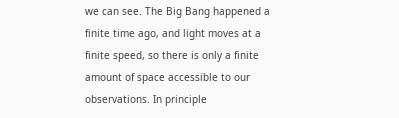we can see. The Big Bang happened a finite time ago, and light moves at a finite speed, so there is only a finite amount of space accessible to our observations. In principle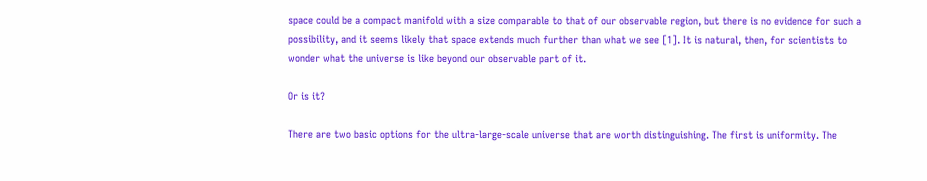space could be a compact manifold with a size comparable to that of our observable region, but there is no evidence for such a possibility, and it seems likely that space extends much further than what we see [1]. It is natural, then, for scientists to wonder what the universe is like beyond our observable part of it.

Or is it?

There are two basic options for the ultra-large-scale universe that are worth distinguishing. The first is uniformity. The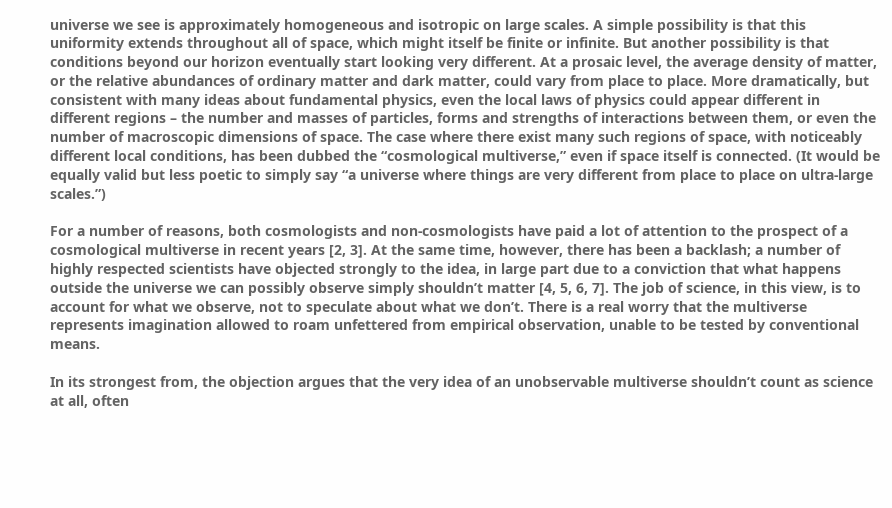universe we see is approximately homogeneous and isotropic on large scales. A simple possibility is that this uniformity extends throughout all of space, which might itself be finite or infinite. But another possibility is that conditions beyond our horizon eventually start looking very different. At a prosaic level, the average density of matter, or the relative abundances of ordinary matter and dark matter, could vary from place to place. More dramatically, but consistent with many ideas about fundamental physics, even the local laws of physics could appear different in different regions – the number and masses of particles, forms and strengths of interactions between them, or even the number of macroscopic dimensions of space. The case where there exist many such regions of space, with noticeably different local conditions, has been dubbed the “cosmological multiverse,” even if space itself is connected. (It would be equally valid but less poetic to simply say “a universe where things are very different from place to place on ultra-large scales.”)

For a number of reasons, both cosmologists and non-cosmologists have paid a lot of attention to the prospect of a cosmological multiverse in recent years [2, 3]. At the same time, however, there has been a backlash; a number of highly respected scientists have objected strongly to the idea, in large part due to a conviction that what happens outside the universe we can possibly observe simply shouldn’t matter [4, 5, 6, 7]. The job of science, in this view, is to account for what we observe, not to speculate about what we don’t. There is a real worry that the multiverse represents imagination allowed to roam unfettered from empirical observation, unable to be tested by conventional means.

In its strongest from, the objection argues that the very idea of an unobservable multiverse shouldn’t count as science at all, often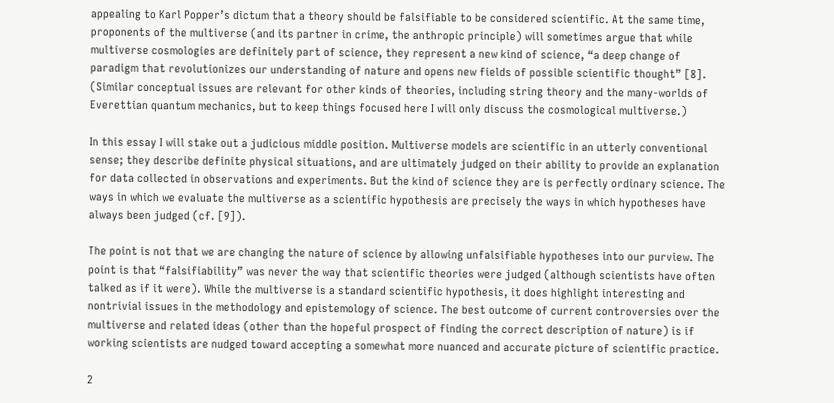appealing to Karl Popper’s dictum that a theory should be falsifiable to be considered scientific. At the same time, proponents of the multiverse (and its partner in crime, the anthropic principle) will sometimes argue that while multiverse cosmologies are definitely part of science, they represent a new kind of science, “a deep change of paradigm that revolutionizes our understanding of nature and opens new fields of possible scientific thought” [8]. (Similar conceptual issues are relevant for other kinds of theories, including string theory and the many-worlds of Everettian quantum mechanics, but to keep things focused here I will only discuss the cosmological multiverse.)

In this essay I will stake out a judicious middle position. Multiverse models are scientific in an utterly conventional sense; they describe definite physical situations, and are ultimately judged on their ability to provide an explanation for data collected in observations and experiments. But the kind of science they are is perfectly ordinary science. The ways in which we evaluate the multiverse as a scientific hypothesis are precisely the ways in which hypotheses have always been judged (cf. [9]).

The point is not that we are changing the nature of science by allowing unfalsifiable hypotheses into our purview. The point is that “falsifiability” was never the way that scientific theories were judged (although scientists have often talked as if it were). While the multiverse is a standard scientific hypothesis, it does highlight interesting and nontrivial issues in the methodology and epistemology of science. The best outcome of current controversies over the multiverse and related ideas (other than the hopeful prospect of finding the correct description of nature) is if working scientists are nudged toward accepting a somewhat more nuanced and accurate picture of scientific practice.

2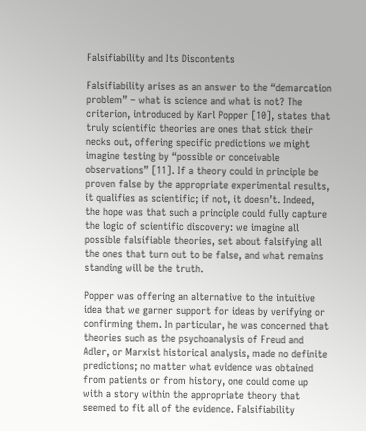Falsifiability and Its Discontents

Falsifiability arises as an answer to the “demarcation problem” – what is science and what is not? The criterion, introduced by Karl Popper [10], states that truly scientific theories are ones that stick their necks out, offering specific predictions we might imagine testing by “possible or conceivable observations” [11]. If a theory could in principle be proven false by the appropriate experimental results, it qualifies as scientific; if not, it doesn’t. Indeed, the hope was that such a principle could fully capture the logic of scientific discovery: we imagine all possible falsifiable theories, set about falsifying all the ones that turn out to be false, and what remains standing will be the truth.

Popper was offering an alternative to the intuitive idea that we garner support for ideas by verifying or confirming them. In particular, he was concerned that theories such as the psychoanalysis of Freud and Adler, or Marxist historical analysis, made no definite predictions; no matter what evidence was obtained from patients or from history, one could come up with a story within the appropriate theory that seemed to fit all of the evidence. Falsifiability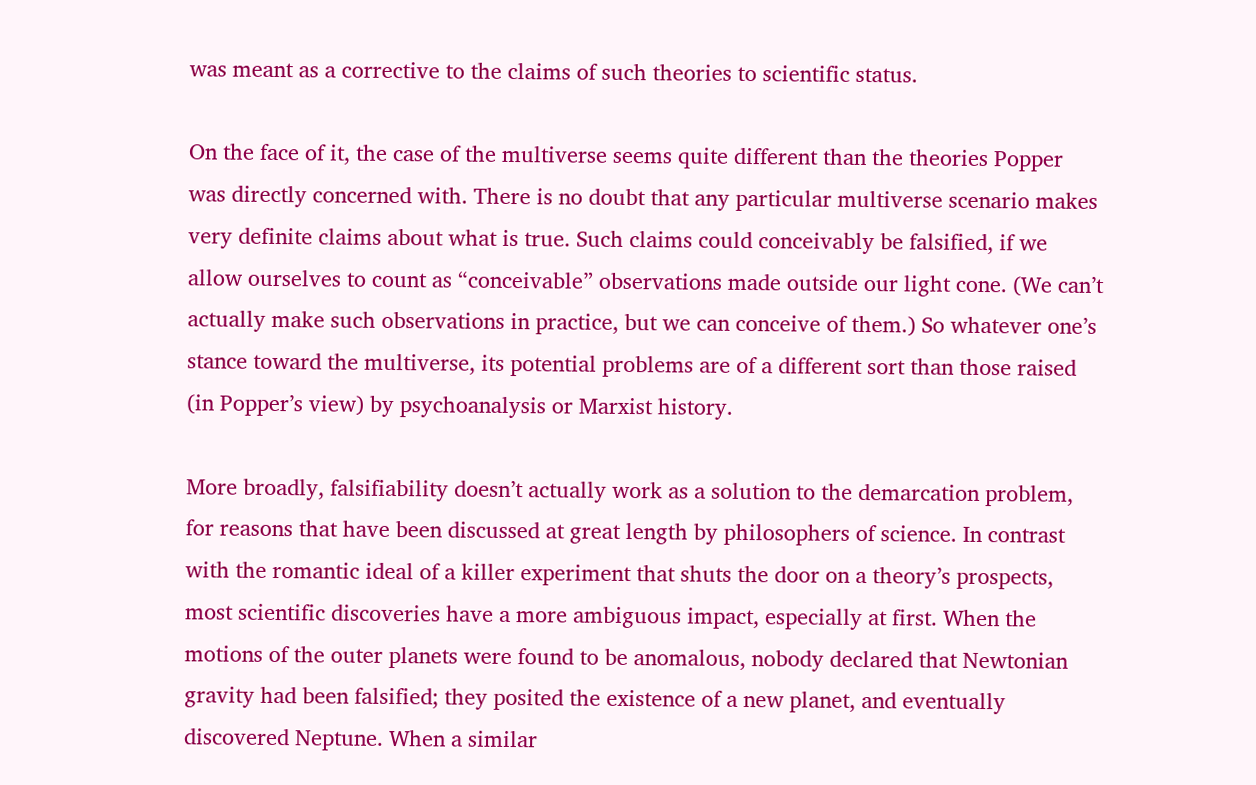was meant as a corrective to the claims of such theories to scientific status.

On the face of it, the case of the multiverse seems quite different than the theories Popper was directly concerned with. There is no doubt that any particular multiverse scenario makes very definite claims about what is true. Such claims could conceivably be falsified, if we allow ourselves to count as “conceivable” observations made outside our light cone. (We can’t actually make such observations in practice, but we can conceive of them.) So whatever one’s stance toward the multiverse, its potential problems are of a different sort than those raised (in Popper’s view) by psychoanalysis or Marxist history.

More broadly, falsifiability doesn’t actually work as a solution to the demarcation problem, for reasons that have been discussed at great length by philosophers of science. In contrast with the romantic ideal of a killer experiment that shuts the door on a theory’s prospects, most scientific discoveries have a more ambiguous impact, especially at first. When the motions of the outer planets were found to be anomalous, nobody declared that Newtonian gravity had been falsified; they posited the existence of a new planet, and eventually discovered Neptune. When a similar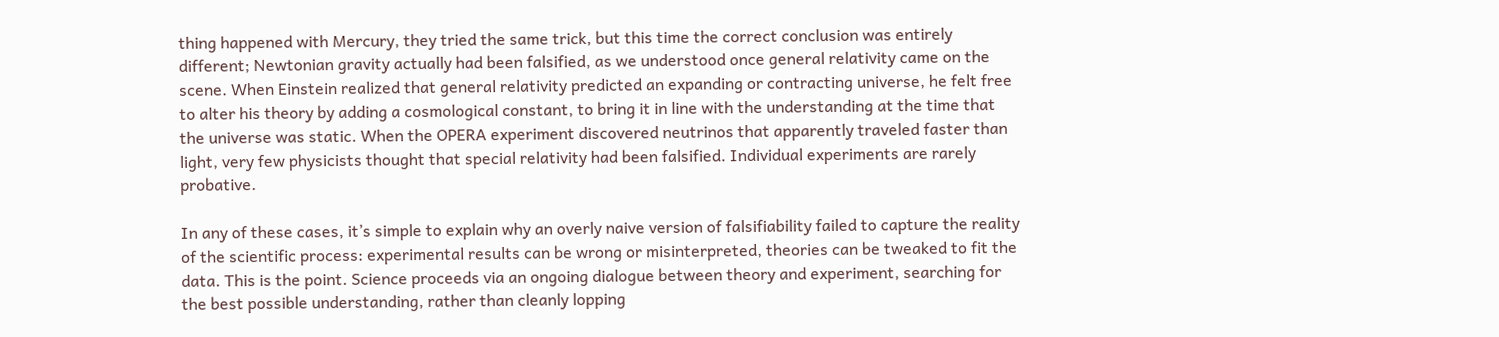thing happened with Mercury, they tried the same trick, but this time the correct conclusion was entirely different; Newtonian gravity actually had been falsified, as we understood once general relativity came on the scene. When Einstein realized that general relativity predicted an expanding or contracting universe, he felt free to alter his theory by adding a cosmological constant, to bring it in line with the understanding at the time that the universe was static. When the OPERA experiment discovered neutrinos that apparently traveled faster than light, very few physicists thought that special relativity had been falsified. Individual experiments are rarely probative.

In any of these cases, it’s simple to explain why an overly naive version of falsifiability failed to capture the reality of the scientific process: experimental results can be wrong or misinterpreted, theories can be tweaked to fit the data. This is the point. Science proceeds via an ongoing dialogue between theory and experiment, searching for the best possible understanding, rather than cleanly lopping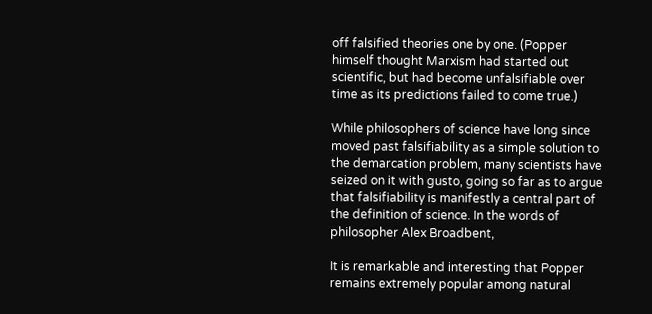off falsified theories one by one. (Popper himself thought Marxism had started out scientific, but had become unfalsifiable over time as its predictions failed to come true.)

While philosophers of science have long since moved past falsifiability as a simple solution to the demarcation problem, many scientists have seized on it with gusto, going so far as to argue that falsifiability is manifestly a central part of the definition of science. In the words of philosopher Alex Broadbent,

It is remarkable and interesting that Popper remains extremely popular among natural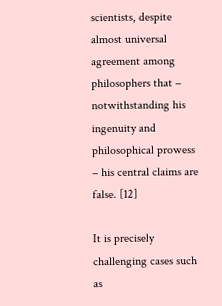scientists, despite almost universal agreement among philosophers that – notwithstanding his ingenuity and philosophical prowess – his central claims are false. [12]

It is precisely challenging cases such as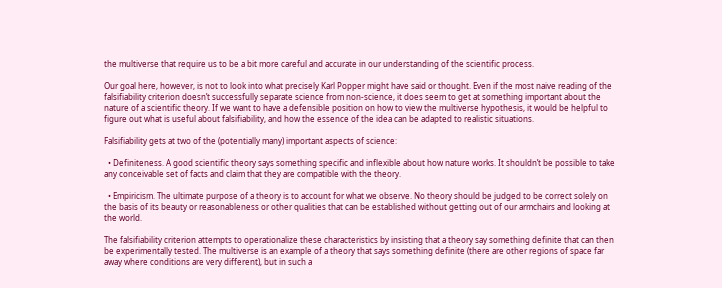the multiverse that require us to be a bit more careful and accurate in our understanding of the scientific process.

Our goal here, however, is not to look into what precisely Karl Popper might have said or thought. Even if the most naive reading of the falsifiability criterion doesn’t successfully separate science from non-science, it does seem to get at something important about the nature of a scientific theory. If we want to have a defensible position on how to view the multiverse hypothesis, it would be helpful to figure out what is useful about falsifiability, and how the essence of the idea can be adapted to realistic situations.

Falsifiability gets at two of the (potentially many) important aspects of science:

  • Definiteness. A good scientific theory says something specific and inflexible about how nature works. It shouldn’t be possible to take any conceivable set of facts and claim that they are compatible with the theory.

  • Empiricism. The ultimate purpose of a theory is to account for what we observe. No theory should be judged to be correct solely on the basis of its beauty or reasonableness or other qualities that can be established without getting out of our armchairs and looking at the world.

The falsifiability criterion attempts to operationalize these characteristics by insisting that a theory say something definite that can then be experimentally tested. The multiverse is an example of a theory that says something definite (there are other regions of space far away where conditions are very different), but in such a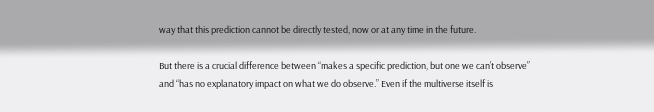way that this prediction cannot be directly tested, now or at any time in the future.

But there is a crucial difference between “makes a specific prediction, but one we can’t observe” and “has no explanatory impact on what we do observe.” Even if the multiverse itself is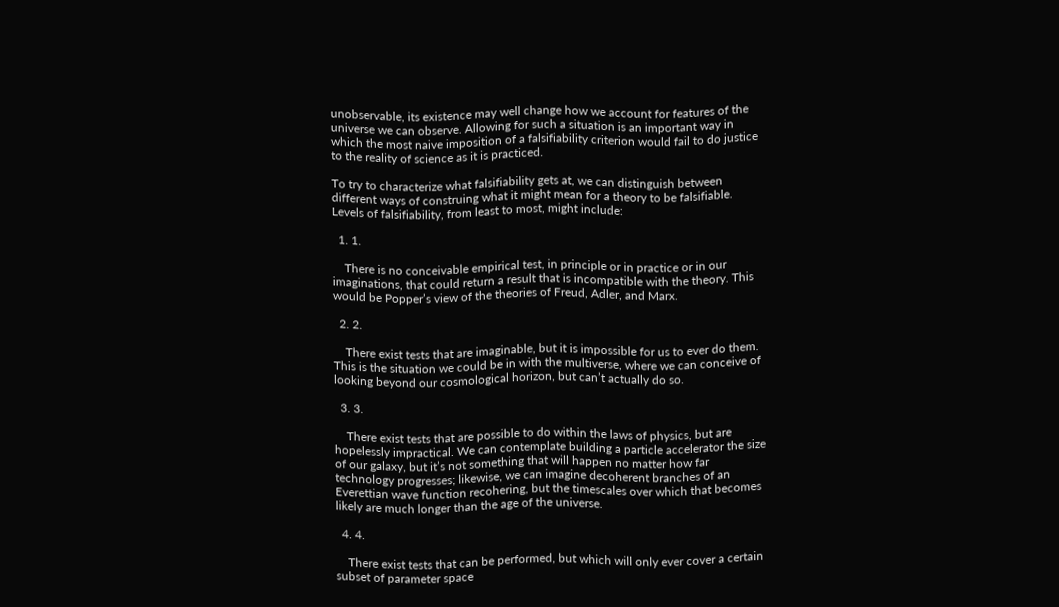unobservable, its existence may well change how we account for features of the universe we can observe. Allowing for such a situation is an important way in which the most naive imposition of a falsifiability criterion would fail to do justice to the reality of science as it is practiced.

To try to characterize what falsifiability gets at, we can distinguish between different ways of construing what it might mean for a theory to be falsifiable. Levels of falsifiability, from least to most, might include:

  1. 1.

    There is no conceivable empirical test, in principle or in practice or in our imaginations, that could return a result that is incompatible with the theory. This would be Popper’s view of the theories of Freud, Adler, and Marx.

  2. 2.

    There exist tests that are imaginable, but it is impossible for us to ever do them. This is the situation we could be in with the multiverse, where we can conceive of looking beyond our cosmological horizon, but can’t actually do so.

  3. 3.

    There exist tests that are possible to do within the laws of physics, but are hopelessly impractical. We can contemplate building a particle accelerator the size of our galaxy, but it’s not something that will happen no matter how far technology progresses; likewise, we can imagine decoherent branches of an Everettian wave function recohering, but the timescales over which that becomes likely are much longer than the age of the universe.

  4. 4.

    There exist tests that can be performed, but which will only ever cover a certain subset of parameter space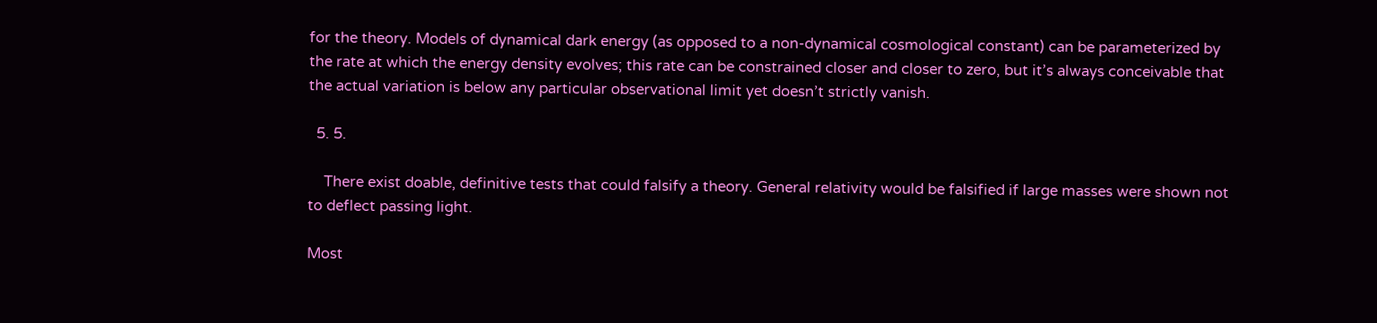for the theory. Models of dynamical dark energy (as opposed to a non-dynamical cosmological constant) can be parameterized by the rate at which the energy density evolves; this rate can be constrained closer and closer to zero, but it’s always conceivable that the actual variation is below any particular observational limit yet doesn’t strictly vanish.

  5. 5.

    There exist doable, definitive tests that could falsify a theory. General relativity would be falsified if large masses were shown not to deflect passing light.

Most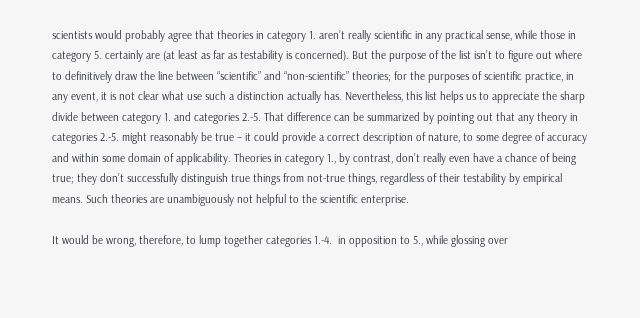scientists would probably agree that theories in category 1. aren’t really scientific in any practical sense, while those in category 5. certainly are (at least as far as testability is concerned). But the purpose of the list isn’t to figure out where to definitively draw the line between “scientific” and “non-scientific” theories; for the purposes of scientific practice, in any event, it is not clear what use such a distinction actually has. Nevertheless, this list helps us to appreciate the sharp divide between category 1. and categories 2.-5. That difference can be summarized by pointing out that any theory in categories 2.-5. might reasonably be true – it could provide a correct description of nature, to some degree of accuracy and within some domain of applicability. Theories in category 1., by contrast, don’t really even have a chance of being true; they don’t successfully distinguish true things from not-true things, regardless of their testability by empirical means. Such theories are unambiguously not helpful to the scientific enterprise.

It would be wrong, therefore, to lump together categories 1.-4.  in opposition to 5., while glossing over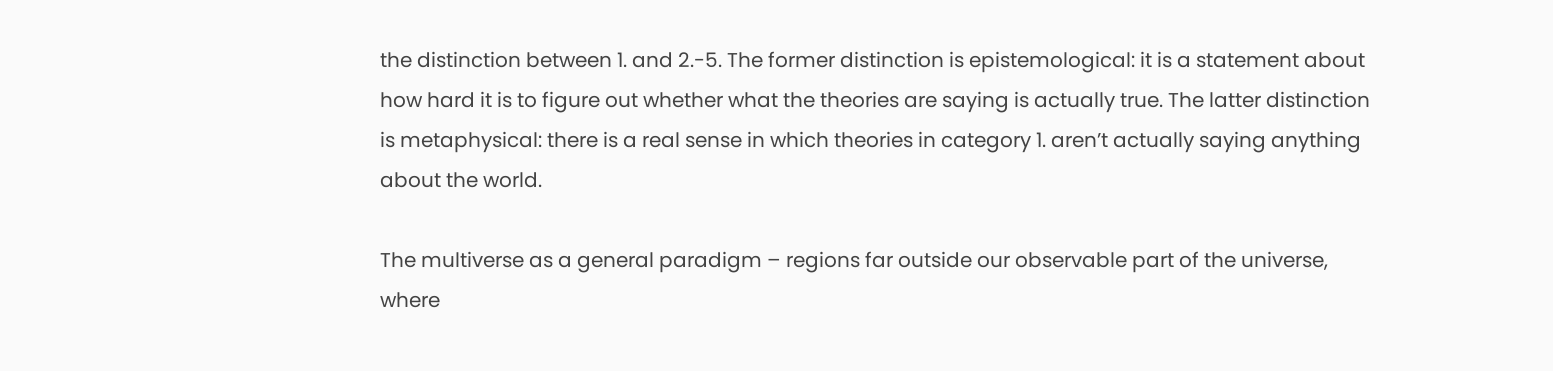the distinction between 1. and 2.-5. The former distinction is epistemological: it is a statement about how hard it is to figure out whether what the theories are saying is actually true. The latter distinction is metaphysical: there is a real sense in which theories in category 1. aren’t actually saying anything about the world.

The multiverse as a general paradigm – regions far outside our observable part of the universe, where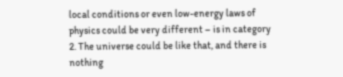local conditions or even low-energy laws of physics could be very different – is in category 2. The universe could be like that, and there is nothing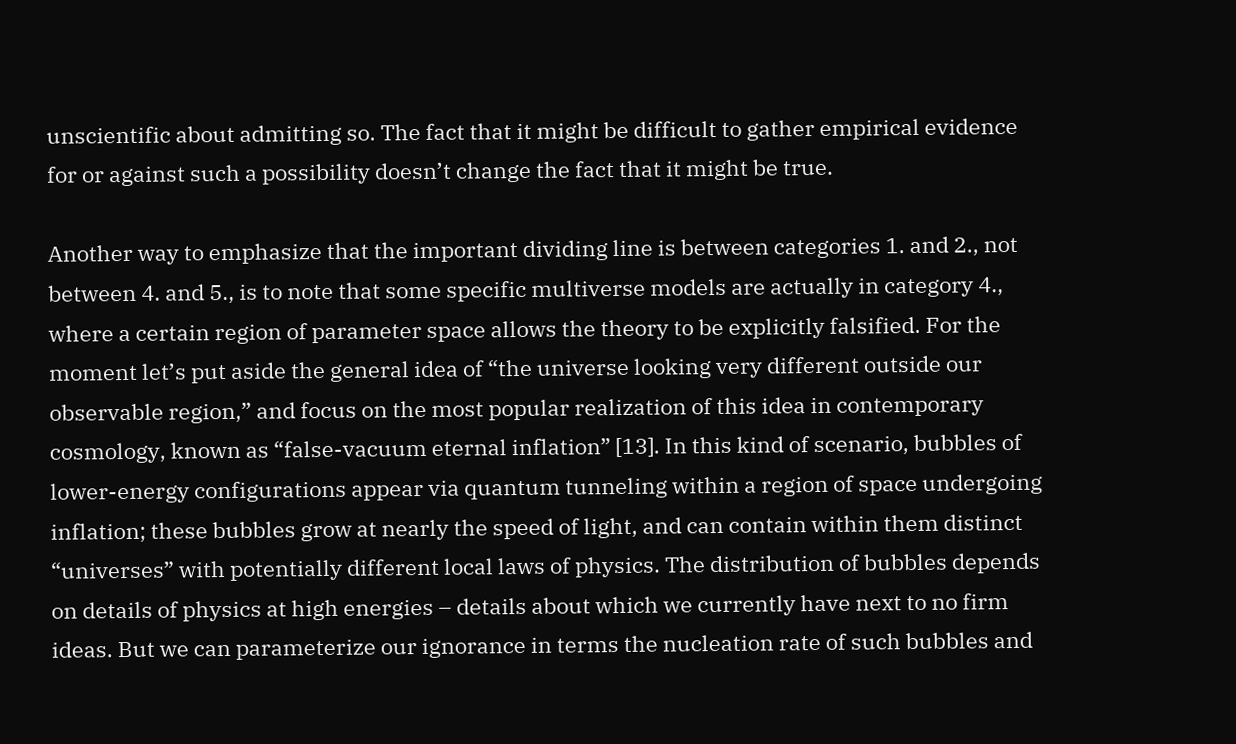unscientific about admitting so. The fact that it might be difficult to gather empirical evidence for or against such a possibility doesn’t change the fact that it might be true.

Another way to emphasize that the important dividing line is between categories 1. and 2., not between 4. and 5., is to note that some specific multiverse models are actually in category 4., where a certain region of parameter space allows the theory to be explicitly falsified. For the moment let’s put aside the general idea of “the universe looking very different outside our observable region,” and focus on the most popular realization of this idea in contemporary cosmology, known as “false-vacuum eternal inflation” [13]. In this kind of scenario, bubbles of lower-energy configurations appear via quantum tunneling within a region of space undergoing inflation; these bubbles grow at nearly the speed of light, and can contain within them distinct “universes” with potentially different local laws of physics. The distribution of bubbles depends on details of physics at high energies – details about which we currently have next to no firm ideas. But we can parameterize our ignorance in terms the nucleation rate of such bubbles and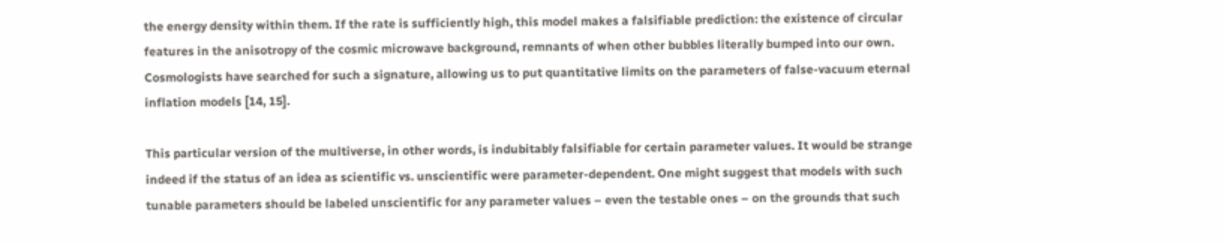the energy density within them. If the rate is sufficiently high, this model makes a falsifiable prediction: the existence of circular features in the anisotropy of the cosmic microwave background, remnants of when other bubbles literally bumped into our own. Cosmologists have searched for such a signature, allowing us to put quantitative limits on the parameters of false-vacuum eternal inflation models [14, 15].

This particular version of the multiverse, in other words, is indubitably falsifiable for certain parameter values. It would be strange indeed if the status of an idea as scientific vs. unscientific were parameter-dependent. One might suggest that models with such tunable parameters should be labeled unscientific for any parameter values – even the testable ones – on the grounds that such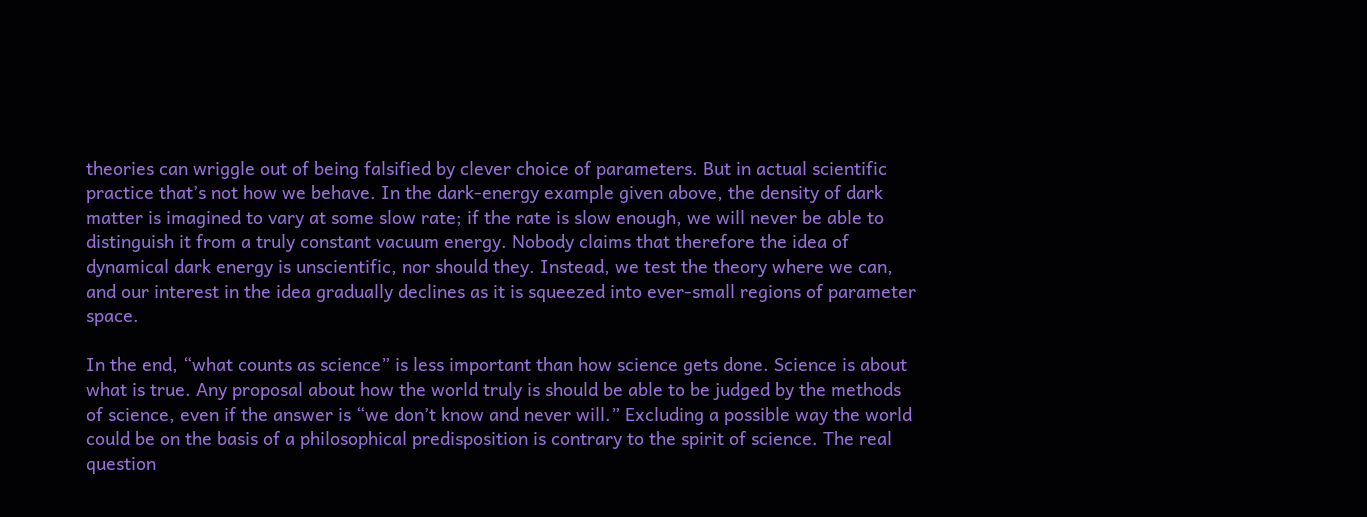theories can wriggle out of being falsified by clever choice of parameters. But in actual scientific practice that’s not how we behave. In the dark-energy example given above, the density of dark matter is imagined to vary at some slow rate; if the rate is slow enough, we will never be able to distinguish it from a truly constant vacuum energy. Nobody claims that therefore the idea of dynamical dark energy is unscientific, nor should they. Instead, we test the theory where we can, and our interest in the idea gradually declines as it is squeezed into ever-small regions of parameter space.

In the end, “what counts as science” is less important than how science gets done. Science is about what is true. Any proposal about how the world truly is should be able to be judged by the methods of science, even if the answer is “we don’t know and never will.” Excluding a possible way the world could be on the basis of a philosophical predisposition is contrary to the spirit of science. The real question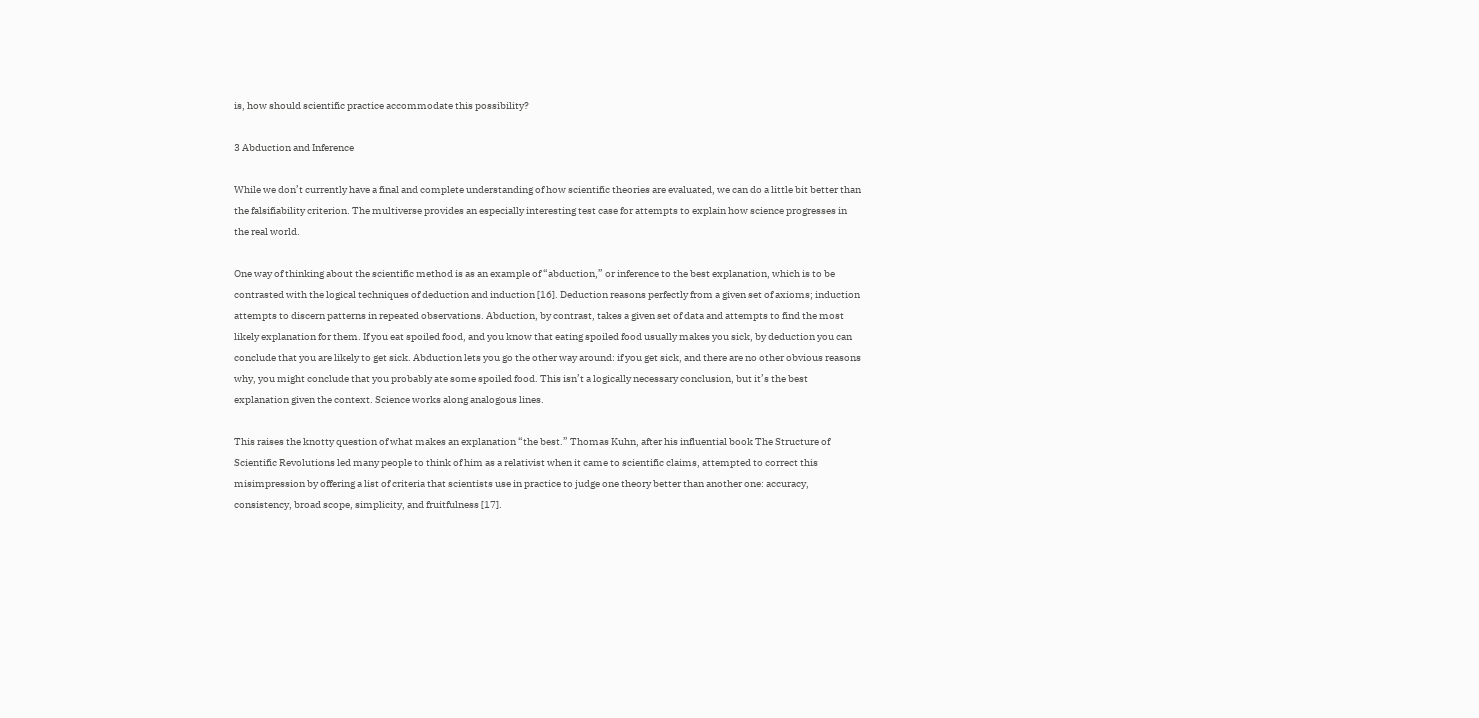is, how should scientific practice accommodate this possibility?

3 Abduction and Inference

While we don’t currently have a final and complete understanding of how scientific theories are evaluated, we can do a little bit better than the falsifiability criterion. The multiverse provides an especially interesting test case for attempts to explain how science progresses in the real world.

One way of thinking about the scientific method is as an example of “abduction,” or inference to the best explanation, which is to be contrasted with the logical techniques of deduction and induction [16]. Deduction reasons perfectly from a given set of axioms; induction attempts to discern patterns in repeated observations. Abduction, by contrast, takes a given set of data and attempts to find the most likely explanation for them. If you eat spoiled food, and you know that eating spoiled food usually makes you sick, by deduction you can conclude that you are likely to get sick. Abduction lets you go the other way around: if you get sick, and there are no other obvious reasons why, you might conclude that you probably ate some spoiled food. This isn’t a logically necessary conclusion, but it’s the best explanation given the context. Science works along analogous lines.

This raises the knotty question of what makes an explanation “the best.” Thomas Kuhn, after his influential book The Structure of Scientific Revolutions led many people to think of him as a relativist when it came to scientific claims, attempted to correct this misimpression by offering a list of criteria that scientists use in practice to judge one theory better than another one: accuracy, consistency, broad scope, simplicity, and fruitfulness [17].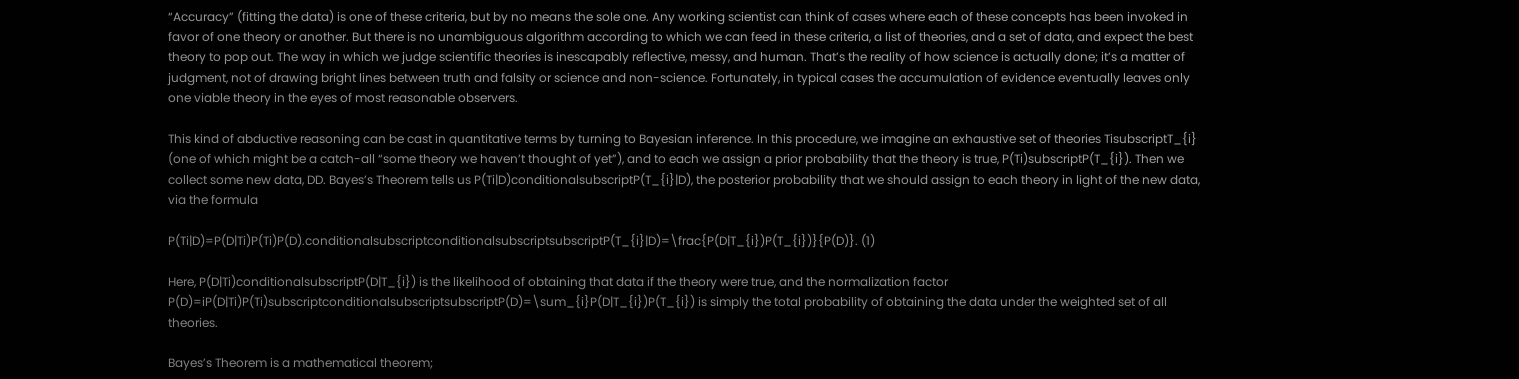“Accuracy” (fitting the data) is one of these criteria, but by no means the sole one. Any working scientist can think of cases where each of these concepts has been invoked in favor of one theory or another. But there is no unambiguous algorithm according to which we can feed in these criteria, a list of theories, and a set of data, and expect the best theory to pop out. The way in which we judge scientific theories is inescapably reflective, messy, and human. That’s the reality of how science is actually done; it’s a matter of judgment, not of drawing bright lines between truth and falsity or science and non-science. Fortunately, in typical cases the accumulation of evidence eventually leaves only one viable theory in the eyes of most reasonable observers.

This kind of abductive reasoning can be cast in quantitative terms by turning to Bayesian inference. In this procedure, we imagine an exhaustive set of theories TisubscriptT_{i} (one of which might be a catch-all “some theory we haven’t thought of yet”), and to each we assign a prior probability that the theory is true, P(Ti)subscriptP(T_{i}). Then we collect some new data, DD. Bayes’s Theorem tells us P(Ti|D)conditionalsubscriptP(T_{i}|D), the posterior probability that we should assign to each theory in light of the new data, via the formula

P(Ti|D)=P(D|Ti)P(Ti)P(D).conditionalsubscriptconditionalsubscriptsubscriptP(T_{i}|D)=\frac{P(D|T_{i})P(T_{i})}{P(D)}. (1)

Here, P(D|Ti)conditionalsubscriptP(D|T_{i}) is the likelihood of obtaining that data if the theory were true, and the normalization factor P(D)=iP(D|Ti)P(Ti)subscriptconditionalsubscriptsubscriptP(D)=\sum_{i}P(D|T_{i})P(T_{i}) is simply the total probability of obtaining the data under the weighted set of all theories.

Bayes’s Theorem is a mathematical theorem;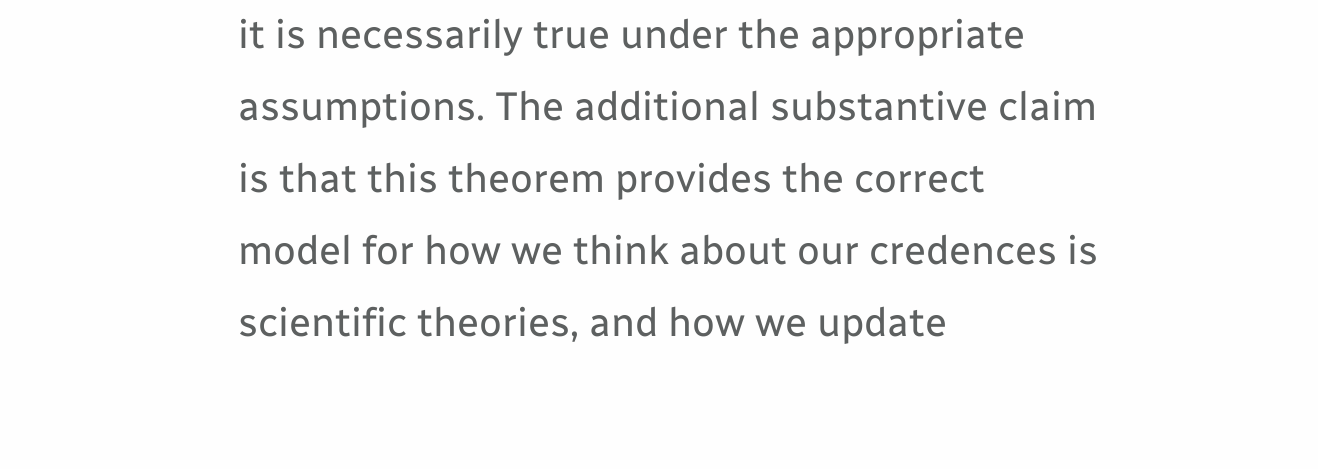it is necessarily true under the appropriate assumptions. The additional substantive claim is that this theorem provides the correct model for how we think about our credences is scientific theories, and how we update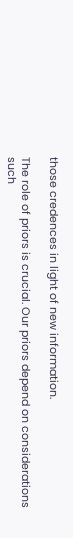those credences in light of new information.

The role of priors is crucial. Our priors depend on considerations such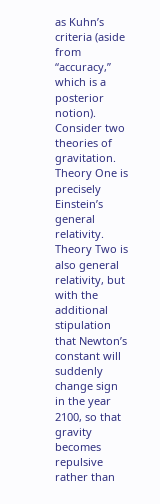as Kuhn’s criteria (aside from “accuracy,” which is a posterior notion). Consider two theories of gravitation. Theory One is precisely Einstein’s general relativity. Theory Two is also general relativity, but with the additional stipulation that Newton’s constant will suddenly change sign in the year 2100, so that gravity becomes repulsive rather than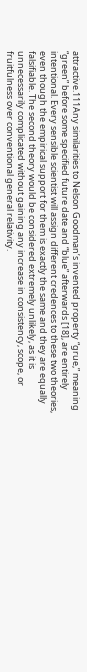attractive.111Any similarities to Nelson Goodman’s invented property “grue,” meaning “green” before some specified future date and “blue” afterwards [18], are entirely intentional. Every sensible scientist will assign different credences to these two theories, even though the empirical support for them is exactly the same and they are equally falsifiable. The second theory would be considered extremely unlikely, as it is unnecessarily complicated without gaining any increase in consistency, scope, or fruitfulness over conventional general relativity.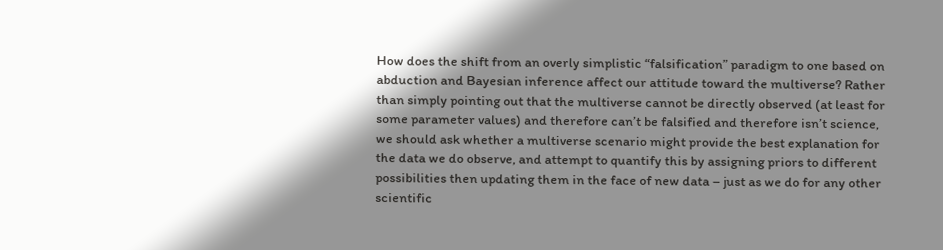How does the shift from an overly simplistic “falsification” paradigm to one based on abduction and Bayesian inference affect our attitude toward the multiverse? Rather than simply pointing out that the multiverse cannot be directly observed (at least for some parameter values) and therefore can’t be falsified and therefore isn’t science, we should ask whether a multiverse scenario might provide the best explanation for the data we do observe, and attempt to quantify this by assigning priors to different possibilities then updating them in the face of new data – just as we do for any other scientific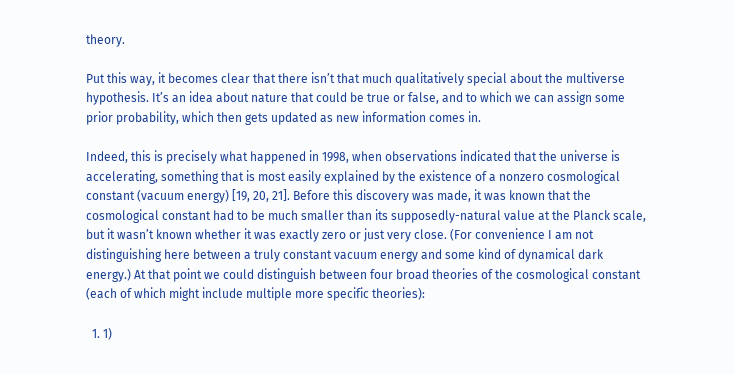theory.

Put this way, it becomes clear that there isn’t that much qualitatively special about the multiverse hypothesis. It’s an idea about nature that could be true or false, and to which we can assign some prior probability, which then gets updated as new information comes in.

Indeed, this is precisely what happened in 1998, when observations indicated that the universe is accelerating, something that is most easily explained by the existence of a nonzero cosmological constant (vacuum energy) [19, 20, 21]. Before this discovery was made, it was known that the cosmological constant had to be much smaller than its supposedly-natural value at the Planck scale, but it wasn’t known whether it was exactly zero or just very close. (For convenience I am not distinguishing here between a truly constant vacuum energy and some kind of dynamical dark energy.) At that point we could distinguish between four broad theories of the cosmological constant (each of which might include multiple more specific theories):

  1. 1)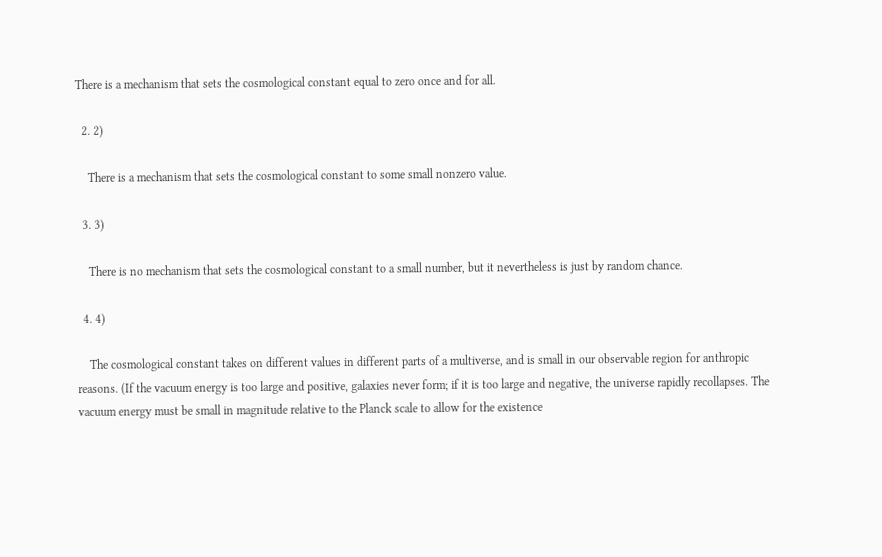There is a mechanism that sets the cosmological constant equal to zero once and for all.

  2. 2)

    There is a mechanism that sets the cosmological constant to some small nonzero value.

  3. 3)

    There is no mechanism that sets the cosmological constant to a small number, but it nevertheless is just by random chance.

  4. 4)

    The cosmological constant takes on different values in different parts of a multiverse, and is small in our observable region for anthropic reasons. (If the vacuum energy is too large and positive, galaxies never form; if it is too large and negative, the universe rapidly recollapses. The vacuum energy must be small in magnitude relative to the Planck scale to allow for the existence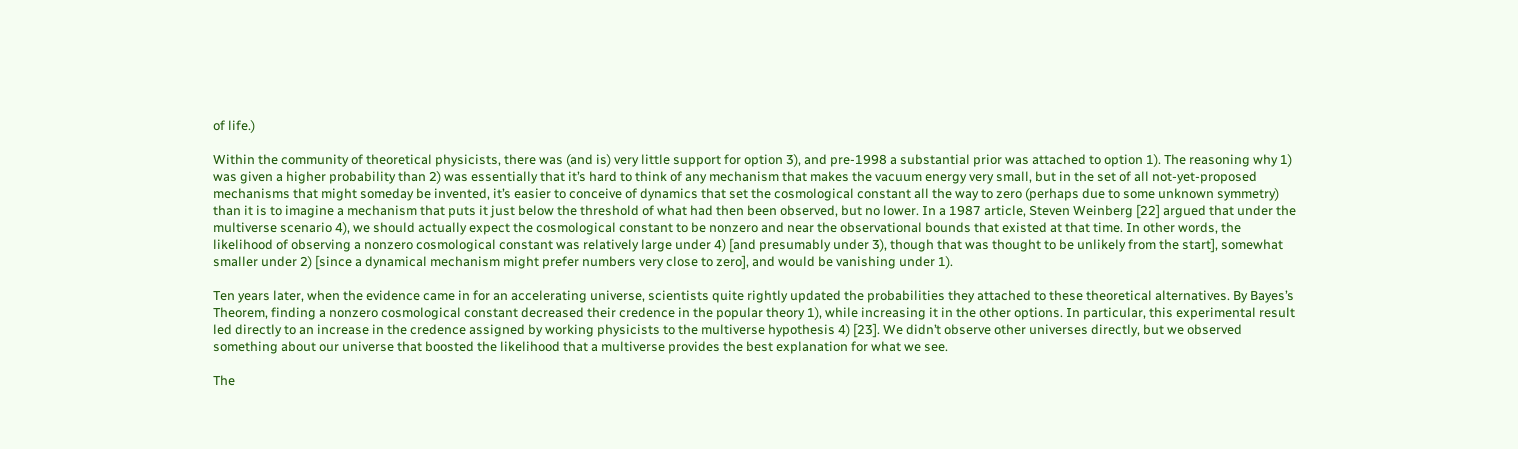of life.)

Within the community of theoretical physicists, there was (and is) very little support for option 3), and pre-1998 a substantial prior was attached to option 1). The reasoning why 1) was given a higher probability than 2) was essentially that it’s hard to think of any mechanism that makes the vacuum energy very small, but in the set of all not-yet-proposed mechanisms that might someday be invented, it’s easier to conceive of dynamics that set the cosmological constant all the way to zero (perhaps due to some unknown symmetry) than it is to imagine a mechanism that puts it just below the threshold of what had then been observed, but no lower. In a 1987 article, Steven Weinberg [22] argued that under the multiverse scenario 4), we should actually expect the cosmological constant to be nonzero and near the observational bounds that existed at that time. In other words, the likelihood of observing a nonzero cosmological constant was relatively large under 4) [and presumably under 3), though that was thought to be unlikely from the start], somewhat smaller under 2) [since a dynamical mechanism might prefer numbers very close to zero], and would be vanishing under 1).

Ten years later, when the evidence came in for an accelerating universe, scientists quite rightly updated the probabilities they attached to these theoretical alternatives. By Bayes’s Theorem, finding a nonzero cosmological constant decreased their credence in the popular theory 1), while increasing it in the other options. In particular, this experimental result led directly to an increase in the credence assigned by working physicists to the multiverse hypothesis 4) [23]. We didn’t observe other universes directly, but we observed something about our universe that boosted the likelihood that a multiverse provides the best explanation for what we see.

The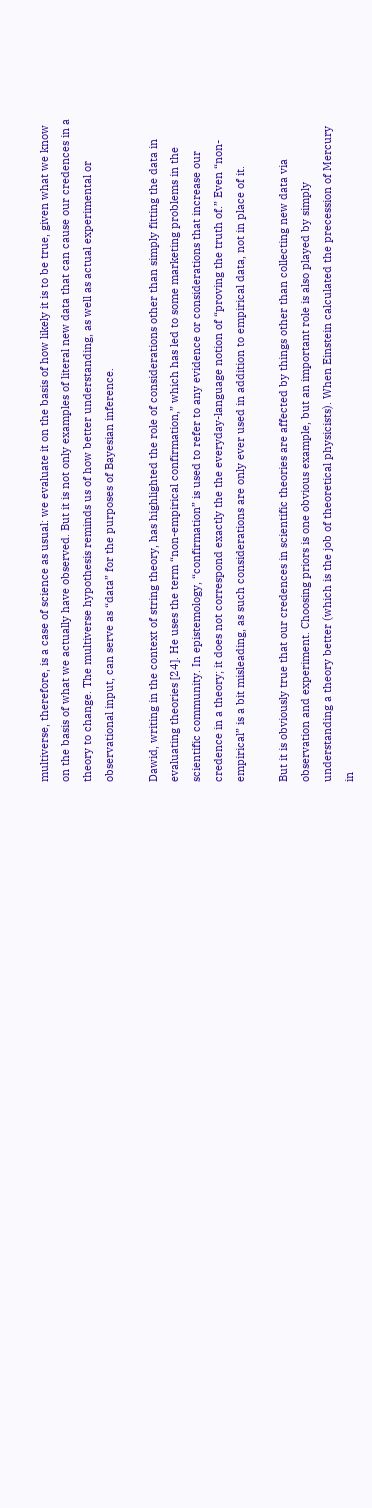multiverse, therefore, is a case of science as usual: we evaluate it on the basis of how likely it is to be true, given what we know on the basis of what we actually have observed. But it is not only examples of literal new data that can cause our credences in a theory to change. The multiverse hypothesis reminds us of how better understanding, as well as actual experimental or observational input, can serve as “data” for the purposes of Bayesian inference.

Dawid, writing in the context of string theory, has highlighted the role of considerations other than simply fitting the data in evaluating theories [24]. He uses the term “non-empirical confirmation,” which has led to some marketing problems in the scientific community. In epistemology, “confirmation” is used to refer to any evidence or considerations that increase our credence in a theory; it does not correspond exactly the the everyday-language notion of “proving the truth of.” Even “non-empirical” is a bit misleading, as such considerations are only ever used in addition to empirical data, not in place of it.

But it is obviously true that our credences in scientific theories are affected by things other than collecting new data via observation and experiment. Choosing priors is one obvious example, but an important role is also played by simply understanding a theory better (which is the job of theoretical physicists). When Einstein calculated the precession of Mercury in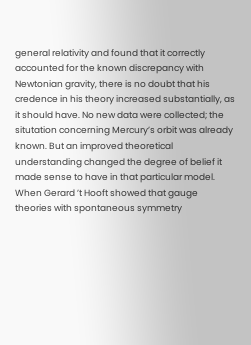general relativity and found that it correctly accounted for the known discrepancy with Newtonian gravity, there is no doubt that his credence in his theory increased substantially, as it should have. No new data were collected; the situtation concerning Mercury’s orbit was already known. But an improved theoretical understanding changed the degree of belief it made sense to have in that particular model. When Gerard ’t Hooft showed that gauge theories with spontaneous symmetry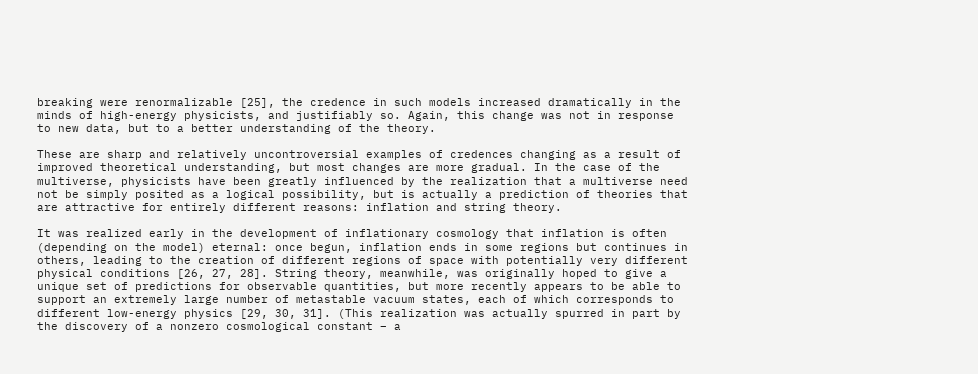breaking were renormalizable [25], the credence in such models increased dramatically in the minds of high-energy physicists, and justifiably so. Again, this change was not in response to new data, but to a better understanding of the theory.

These are sharp and relatively uncontroversial examples of credences changing as a result of improved theoretical understanding, but most changes are more gradual. In the case of the multiverse, physicists have been greatly influenced by the realization that a multiverse need not be simply posited as a logical possibility, but is actually a prediction of theories that are attractive for entirely different reasons: inflation and string theory.

It was realized early in the development of inflationary cosmology that inflation is often (depending on the model) eternal: once begun, inflation ends in some regions but continues in others, leading to the creation of different regions of space with potentially very different physical conditions [26, 27, 28]. String theory, meanwhile, was originally hoped to give a unique set of predictions for observable quantities, but more recently appears to be able to support an extremely large number of metastable vacuum states, each of which corresponds to different low-energy physics [29, 30, 31]. (This realization was actually spurred in part by the discovery of a nonzero cosmological constant – a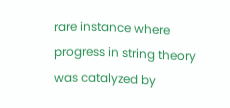rare instance where progress in string theory was catalyzed by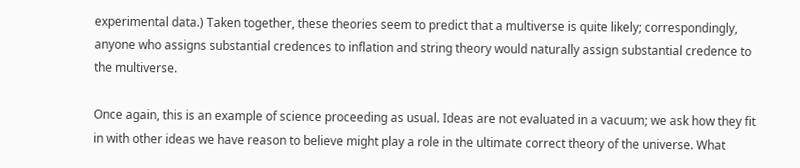experimental data.) Taken together, these theories seem to predict that a multiverse is quite likely; correspondingly, anyone who assigns substantial credences to inflation and string theory would naturally assign substantial credence to the multiverse.

Once again, this is an example of science proceeding as usual. Ideas are not evaluated in a vacuum; we ask how they fit in with other ideas we have reason to believe might play a role in the ultimate correct theory of the universe. What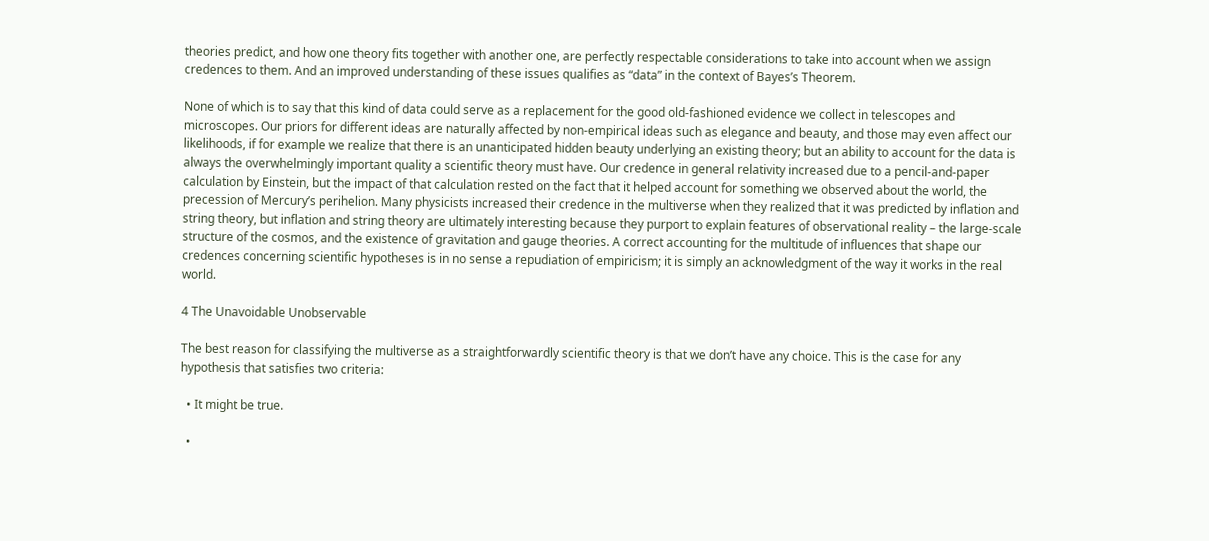theories predict, and how one theory fits together with another one, are perfectly respectable considerations to take into account when we assign credences to them. And an improved understanding of these issues qualifies as “data” in the context of Bayes’s Theorem.

None of which is to say that this kind of data could serve as a replacement for the good old-fashioned evidence we collect in telescopes and microscopes. Our priors for different ideas are naturally affected by non-empirical ideas such as elegance and beauty, and those may even affect our likelihoods, if for example we realize that there is an unanticipated hidden beauty underlying an existing theory; but an ability to account for the data is always the overwhelmingly important quality a scientific theory must have. Our credence in general relativity increased due to a pencil-and-paper calculation by Einstein, but the impact of that calculation rested on the fact that it helped account for something we observed about the world, the precession of Mercury’s perihelion. Many physicists increased their credence in the multiverse when they realized that it was predicted by inflation and string theory, but inflation and string theory are ultimately interesting because they purport to explain features of observational reality – the large-scale structure of the cosmos, and the existence of gravitation and gauge theories. A correct accounting for the multitude of influences that shape our credences concerning scientific hypotheses is in no sense a repudiation of empiricism; it is simply an acknowledgment of the way it works in the real world.

4 The Unavoidable Unobservable

The best reason for classifying the multiverse as a straightforwardly scientific theory is that we don’t have any choice. This is the case for any hypothesis that satisfies two criteria:

  • It might be true.

  •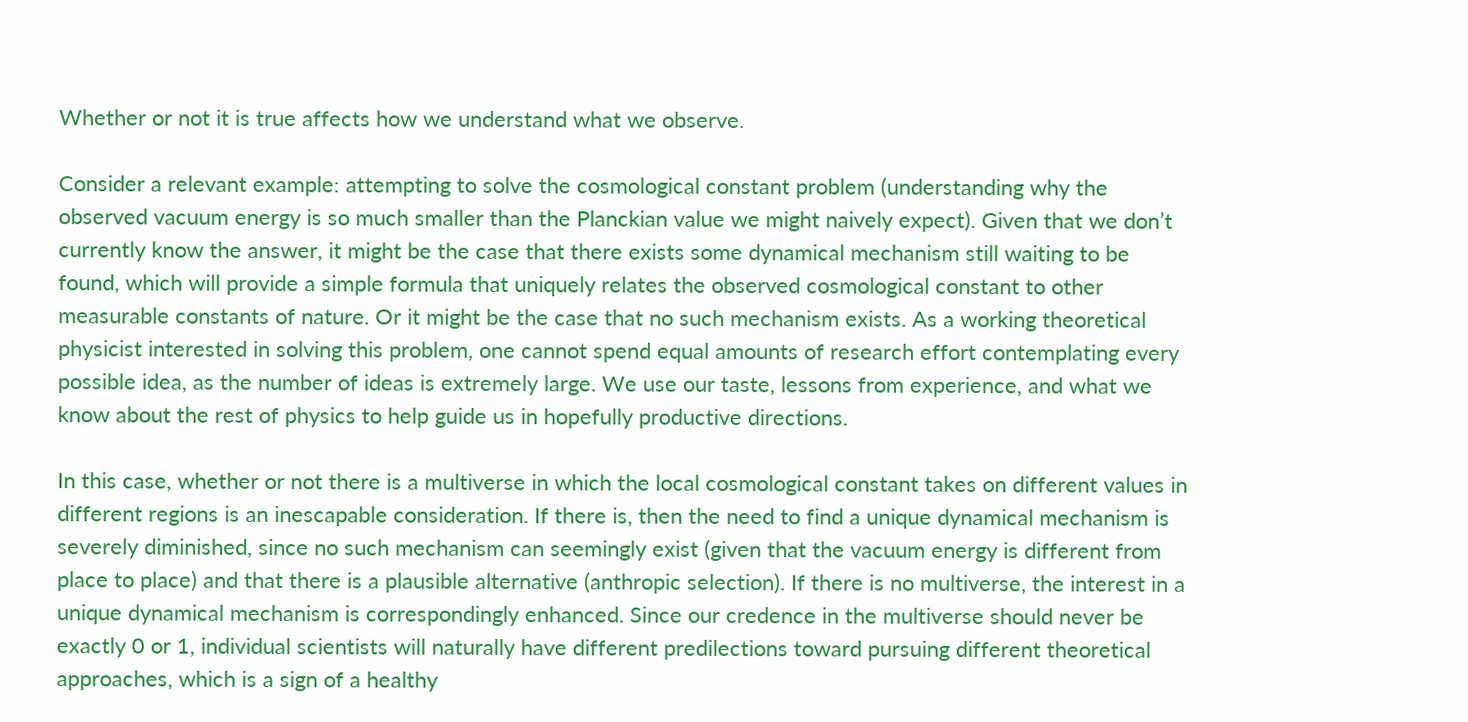Whether or not it is true affects how we understand what we observe.

Consider a relevant example: attempting to solve the cosmological constant problem (understanding why the observed vacuum energy is so much smaller than the Planckian value we might naively expect). Given that we don’t currently know the answer, it might be the case that there exists some dynamical mechanism still waiting to be found, which will provide a simple formula that uniquely relates the observed cosmological constant to other measurable constants of nature. Or it might be the case that no such mechanism exists. As a working theoretical physicist interested in solving this problem, one cannot spend equal amounts of research effort contemplating every possible idea, as the number of ideas is extremely large. We use our taste, lessons from experience, and what we know about the rest of physics to help guide us in hopefully productive directions.

In this case, whether or not there is a multiverse in which the local cosmological constant takes on different values in different regions is an inescapable consideration. If there is, then the need to find a unique dynamical mechanism is severely diminished, since no such mechanism can seemingly exist (given that the vacuum energy is different from place to place) and that there is a plausible alternative (anthropic selection). If there is no multiverse, the interest in a unique dynamical mechanism is correspondingly enhanced. Since our credence in the multiverse should never be exactly 0 or 1, individual scientists will naturally have different predilections toward pursuing different theoretical approaches, which is a sign of a healthy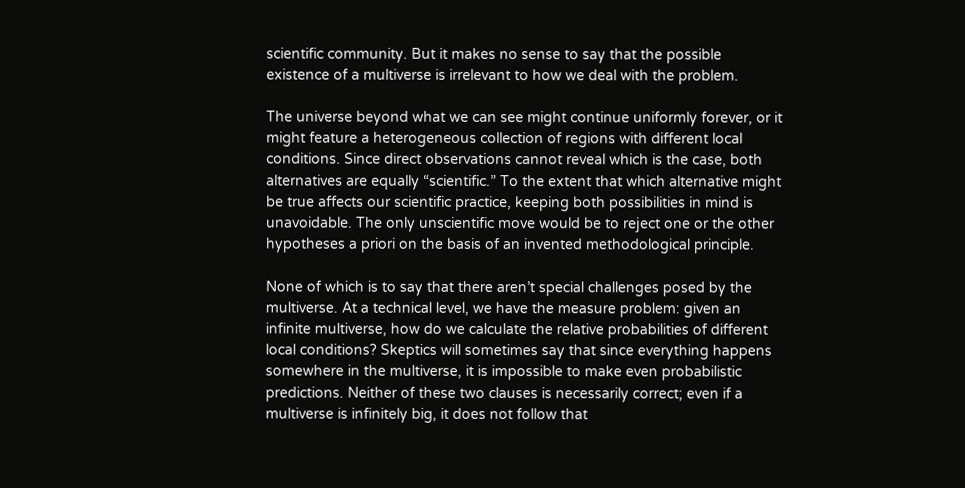scientific community. But it makes no sense to say that the possible existence of a multiverse is irrelevant to how we deal with the problem.

The universe beyond what we can see might continue uniformly forever, or it might feature a heterogeneous collection of regions with different local conditions. Since direct observations cannot reveal which is the case, both alternatives are equally “scientific.” To the extent that which alternative might be true affects our scientific practice, keeping both possibilities in mind is unavoidable. The only unscientific move would be to reject one or the other hypotheses a priori on the basis of an invented methodological principle.

None of which is to say that there aren’t special challenges posed by the multiverse. At a technical level, we have the measure problem: given an infinite multiverse, how do we calculate the relative probabilities of different local conditions? Skeptics will sometimes say that since everything happens somewhere in the multiverse, it is impossible to make even probabilistic predictions. Neither of these two clauses is necessarily correct; even if a multiverse is infinitely big, it does not follow that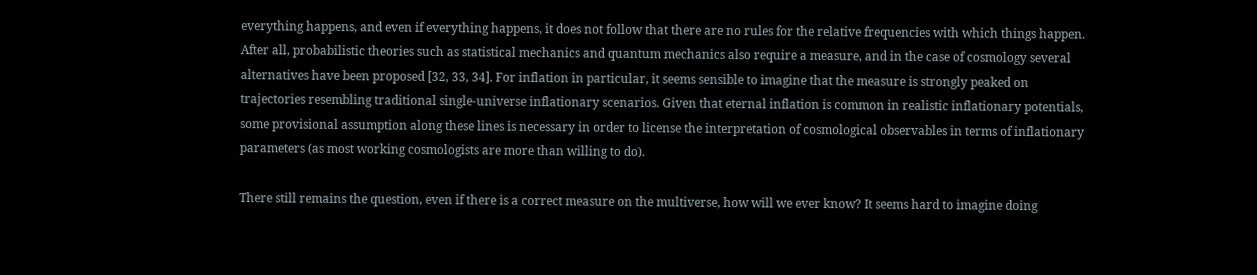everything happens, and even if everything happens, it does not follow that there are no rules for the relative frequencies with which things happen. After all, probabilistic theories such as statistical mechanics and quantum mechanics also require a measure, and in the case of cosmology several alternatives have been proposed [32, 33, 34]. For inflation in particular, it seems sensible to imagine that the measure is strongly peaked on trajectories resembling traditional single-universe inflationary scenarios. Given that eternal inflation is common in realistic inflationary potentials, some provisional assumption along these lines is necessary in order to license the interpretation of cosmological observables in terms of inflationary parameters (as most working cosmologists are more than willing to do).

There still remains the question, even if there is a correct measure on the multiverse, how will we ever know? It seems hard to imagine doing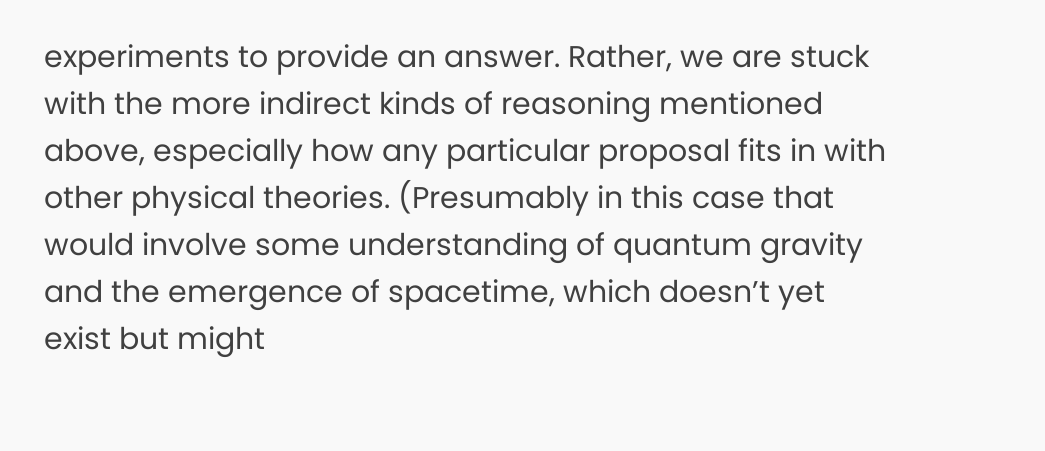experiments to provide an answer. Rather, we are stuck with the more indirect kinds of reasoning mentioned above, especially how any particular proposal fits in with other physical theories. (Presumably in this case that would involve some understanding of quantum gravity and the emergence of spacetime, which doesn’t yet exist but might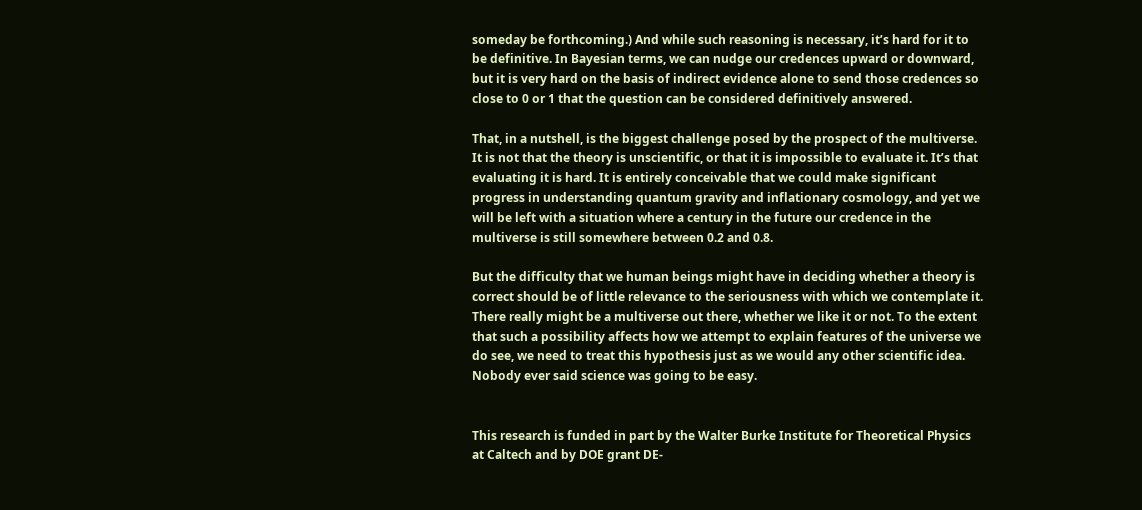someday be forthcoming.) And while such reasoning is necessary, it’s hard for it to be definitive. In Bayesian terms, we can nudge our credences upward or downward, but it is very hard on the basis of indirect evidence alone to send those credences so close to 0 or 1 that the question can be considered definitively answered.

That, in a nutshell, is the biggest challenge posed by the prospect of the multiverse. It is not that the theory is unscientific, or that it is impossible to evaluate it. It’s that evaluating it is hard. It is entirely conceivable that we could make significant progress in understanding quantum gravity and inflationary cosmology, and yet we will be left with a situation where a century in the future our credence in the multiverse is still somewhere between 0.2 and 0.8.

But the difficulty that we human beings might have in deciding whether a theory is correct should be of little relevance to the seriousness with which we contemplate it. There really might be a multiverse out there, whether we like it or not. To the extent that such a possibility affects how we attempt to explain features of the universe we do see, we need to treat this hypothesis just as we would any other scientific idea. Nobody ever said science was going to be easy.


This research is funded in part by the Walter Burke Institute for Theoretical Physics at Caltech and by DOE grant DE-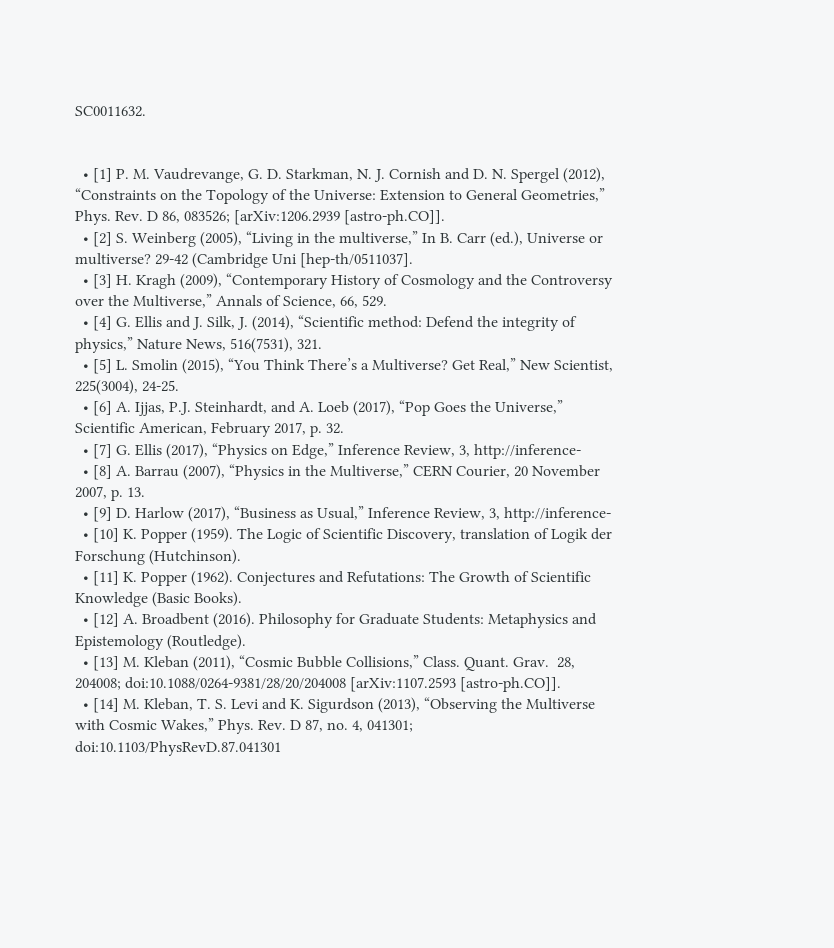SC0011632.


  • [1] P. M. Vaudrevange, G. D. Starkman, N. J. Cornish and D. N. Spergel (2012), “Constraints on the Topology of the Universe: Extension to General Geometries,” Phys. Rev. D 86, 083526; [arXiv:1206.2939 [astro-ph.CO]].
  • [2] S. Weinberg (2005), “Living in the multiverse,” In B. Carr (ed.), Universe or multiverse? 29-42 (Cambridge Uni [hep-th/0511037].
  • [3] H. Kragh (2009), “Contemporary History of Cosmology and the Controversy over the Multiverse,” Annals of Science, 66, 529.
  • [4] G. Ellis and J. Silk, J. (2014), “Scientific method: Defend the integrity of physics,” Nature News, 516(7531), 321.
  • [5] L. Smolin (2015), “You Think There’s a Multiverse? Get Real,” New Scientist, 225(3004), 24-25.
  • [6] A. Ijjas, P.J. Steinhardt, and A. Loeb (2017), “Pop Goes the Universe,” Scientific American, February 2017, p. 32.
  • [7] G. Ellis (2017), “Physics on Edge,” Inference Review, 3, http://inference-
  • [8] A. Barrau (2007), “Physics in the Multiverse,” CERN Courier, 20 November 2007, p. 13.
  • [9] D. Harlow (2017), “Business as Usual,” Inference Review, 3, http://inference-
  • [10] K. Popper (1959). The Logic of Scientific Discovery, translation of Logik der Forschung (Hutchinson).
  • [11] K. Popper (1962). Conjectures and Refutations: The Growth of Scientific Knowledge (Basic Books).
  • [12] A. Broadbent (2016). Philosophy for Graduate Students: Metaphysics and Epistemology (Routledge).
  • [13] M. Kleban (2011), “Cosmic Bubble Collisions,” Class. Quant. Grav.  28, 204008; doi:10.1088/0264-9381/28/20/204008 [arXiv:1107.2593 [astro-ph.CO]].
  • [14] M. Kleban, T. S. Levi and K. Sigurdson (2013), “Observing the Multiverse with Cosmic Wakes,” Phys. Rev. D 87, no. 4, 041301; doi:10.1103/PhysRevD.87.041301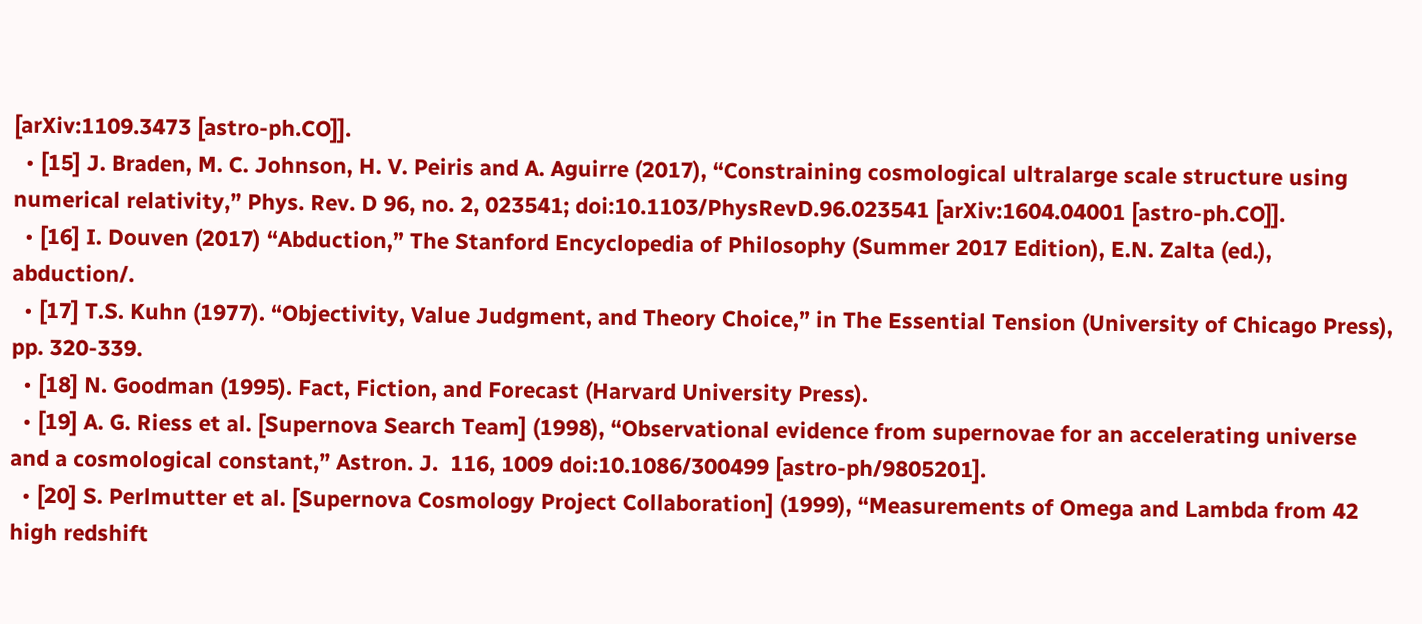[arXiv:1109.3473 [astro-ph.CO]].
  • [15] J. Braden, M. C. Johnson, H. V. Peiris and A. Aguirre (2017), “Constraining cosmological ultralarge scale structure using numerical relativity,” Phys. Rev. D 96, no. 2, 023541; doi:10.1103/PhysRevD.96.023541 [arXiv:1604.04001 [astro-ph.CO]].
  • [16] I. Douven (2017) “Abduction,” The Stanford Encyclopedia of Philosophy (Summer 2017 Edition), E.N. Zalta (ed.), abduction/.
  • [17] T.S. Kuhn (1977). “Objectivity, Value Judgment, and Theory Choice,” in The Essential Tension (University of Chicago Press), pp. 320-339.
  • [18] N. Goodman (1995). Fact, Fiction, and Forecast (Harvard University Press).
  • [19] A. G. Riess et al. [Supernova Search Team] (1998), “Observational evidence from supernovae for an accelerating universe and a cosmological constant,” Astron. J.  116, 1009 doi:10.1086/300499 [astro-ph/9805201].
  • [20] S. Perlmutter et al. [Supernova Cosmology Project Collaboration] (1999), “Measurements of Omega and Lambda from 42 high redshift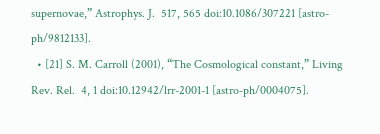supernovae,” Astrophys. J.  517, 565 doi:10.1086/307221 [astro-ph/9812133].
  • [21] S. M. Carroll (2001), “The Cosmological constant,” Living Rev. Rel.  4, 1 doi:10.12942/lrr-2001-1 [astro-ph/0004075].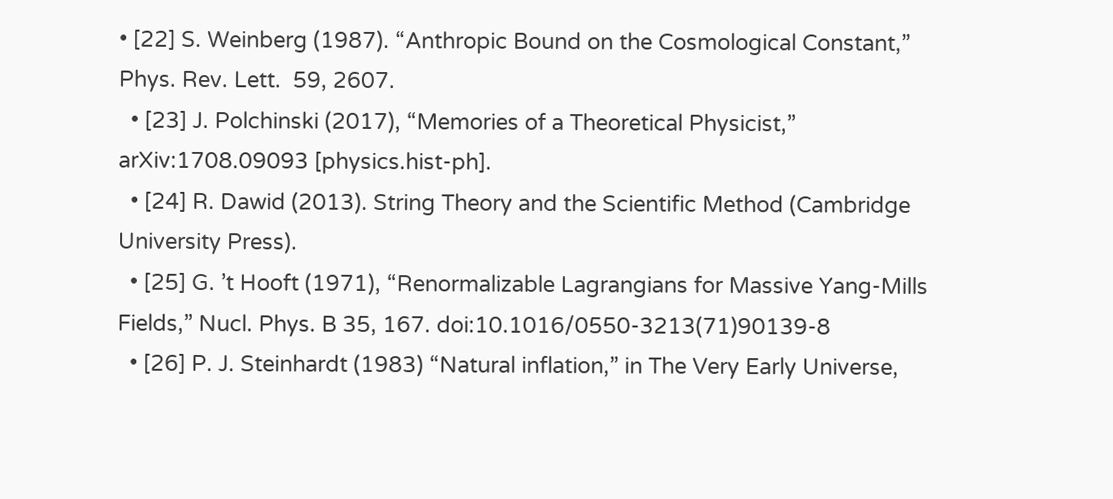• [22] S. Weinberg (1987). “Anthropic Bound on the Cosmological Constant,” Phys. Rev. Lett.  59, 2607.
  • [23] J. Polchinski (2017), “Memories of a Theoretical Physicist,” arXiv:1708.09093 [physics.hist-ph].
  • [24] R. Dawid (2013). String Theory and the Scientific Method (Cambridge University Press).
  • [25] G. ’t Hooft (1971), “Renormalizable Lagrangians for Massive Yang-Mills Fields,” Nucl. Phys. B 35, 167. doi:10.1016/0550-3213(71)90139-8
  • [26] P. J. Steinhardt (1983) “Natural inflation,” in The Very Early Universe,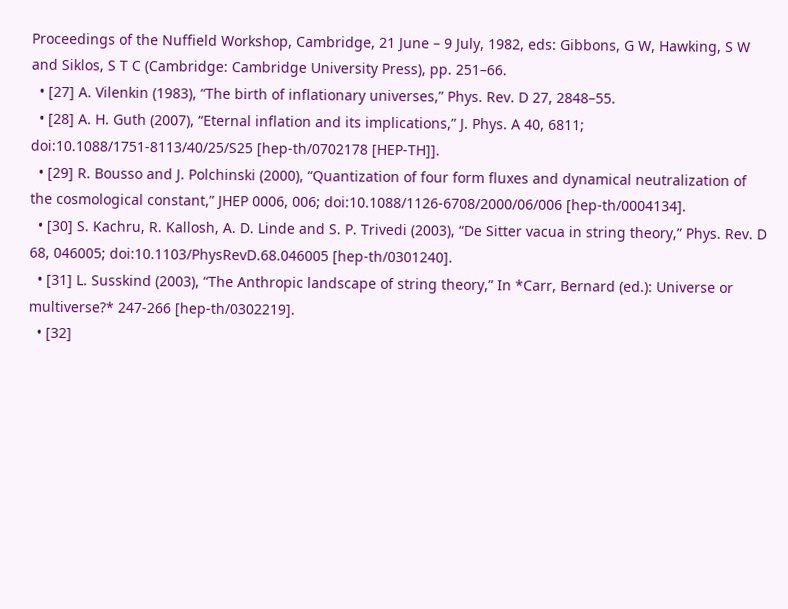Proceedings of the Nuffield Workshop, Cambridge, 21 June – 9 July, 1982, eds: Gibbons, G W, Hawking, S W and Siklos, S T C (Cambridge: Cambridge University Press), pp. 251–66.
  • [27] A. Vilenkin (1983), “The birth of inflationary universes,” Phys. Rev. D 27, 2848–55.
  • [28] A. H. Guth (2007), “Eternal inflation and its implications,” J. Phys. A 40, 6811; doi:10.1088/1751-8113/40/25/S25 [hep-th/0702178 [HEP-TH]].
  • [29] R. Bousso and J. Polchinski (2000), “Quantization of four form fluxes and dynamical neutralization of the cosmological constant,” JHEP 0006, 006; doi:10.1088/1126-6708/2000/06/006 [hep-th/0004134].
  • [30] S. Kachru, R. Kallosh, A. D. Linde and S. P. Trivedi (2003), “De Sitter vacua in string theory,” Phys. Rev. D 68, 046005; doi:10.1103/PhysRevD.68.046005 [hep-th/0301240].
  • [31] L. Susskind (2003), “The Anthropic landscape of string theory,” In *Carr, Bernard (ed.): Universe or multiverse?* 247-266 [hep-th/0302219].
  • [32]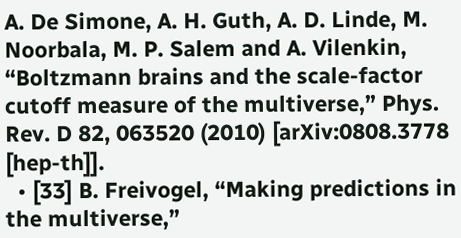A. De Simone, A. H. Guth, A. D. Linde, M. Noorbala, M. P. Salem and A. Vilenkin, “Boltzmann brains and the scale-factor cutoff measure of the multiverse,” Phys. Rev. D 82, 063520 (2010) [arXiv:0808.3778 [hep-th]].
  • [33] B. Freivogel, “Making predictions in the multiverse,”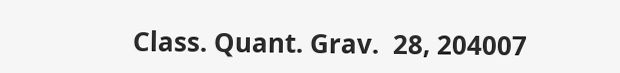Class. Quant. Grav.  28, 204007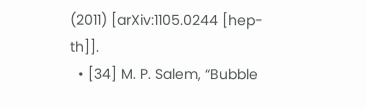(2011) [arXiv:1105.0244 [hep-th]].
  • [34] M. P. Salem, “Bubble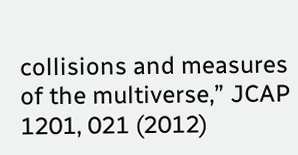collisions and measures of the multiverse,” JCAP 1201, 021 (2012)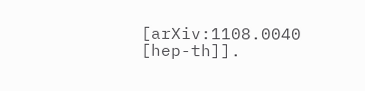[arXiv:1108.0040 [hep-th]].